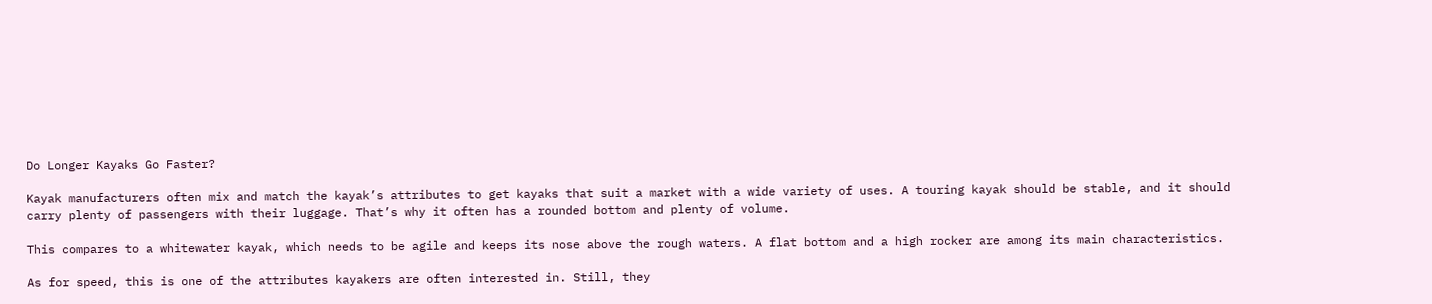Do Longer Kayaks Go Faster?

Kayak manufacturers often mix and match the kayak’s attributes to get kayaks that suit a market with a wide variety of uses. A touring kayak should be stable, and it should carry plenty of passengers with their luggage. That’s why it often has a rounded bottom and plenty of volume.

This compares to a whitewater kayak, which needs to be agile and keeps its nose above the rough waters. A flat bottom and a high rocker are among its main characteristics.

As for speed, this is one of the attributes kayakers are often interested in. Still, they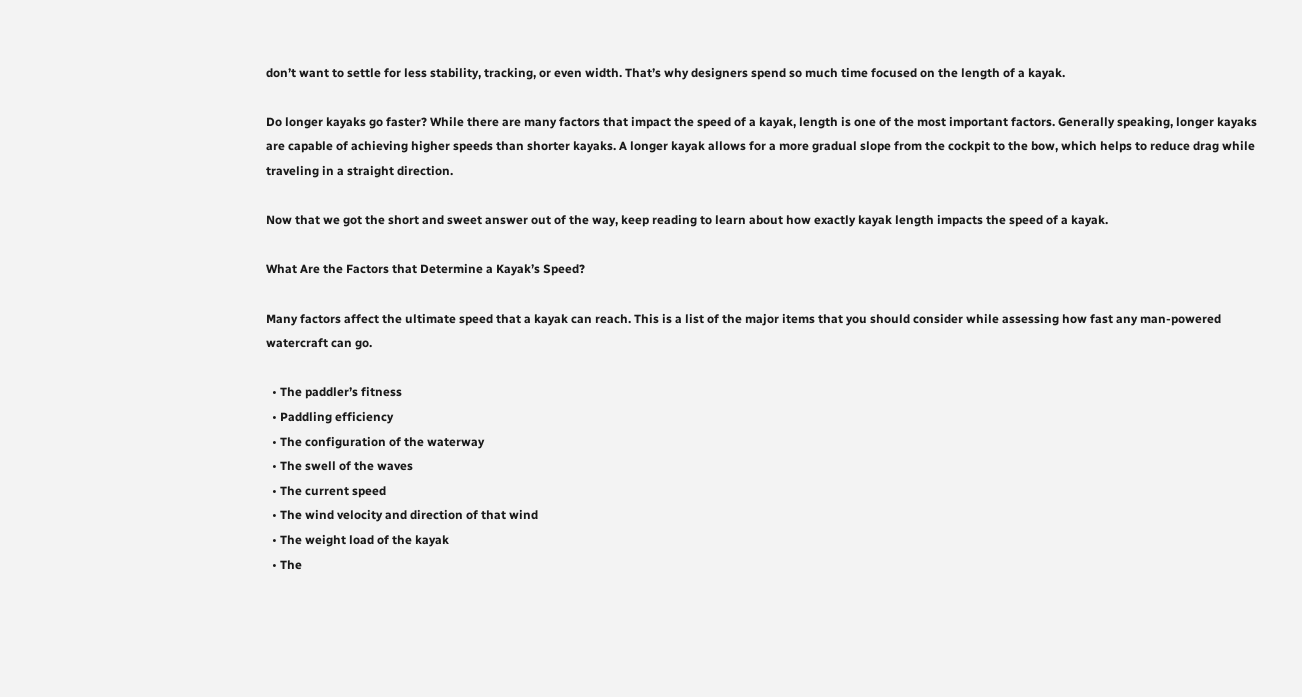don’t want to settle for less stability, tracking, or even width. That’s why designers spend so much time focused on the length of a kayak.

Do longer kayaks go faster? While there are many factors that impact the speed of a kayak, length is one of the most important factors. Generally speaking, longer kayaks are capable of achieving higher speeds than shorter kayaks. A longer kayak allows for a more gradual slope from the cockpit to the bow, which helps to reduce drag while traveling in a straight direction.

Now that we got the short and sweet answer out of the way, keep reading to learn about how exactly kayak length impacts the speed of a kayak.

What Are the Factors that Determine a Kayak’s Speed?

Many factors affect the ultimate speed that a kayak can reach. This is a list of the major items that you should consider while assessing how fast any man-powered watercraft can go.

  • The paddler’s fitness
  • Paddling efficiency
  • The configuration of the waterway
  • The swell of the waves
  • The current speed
  • The wind velocity and direction of that wind
  • The weight load of the kayak
  • The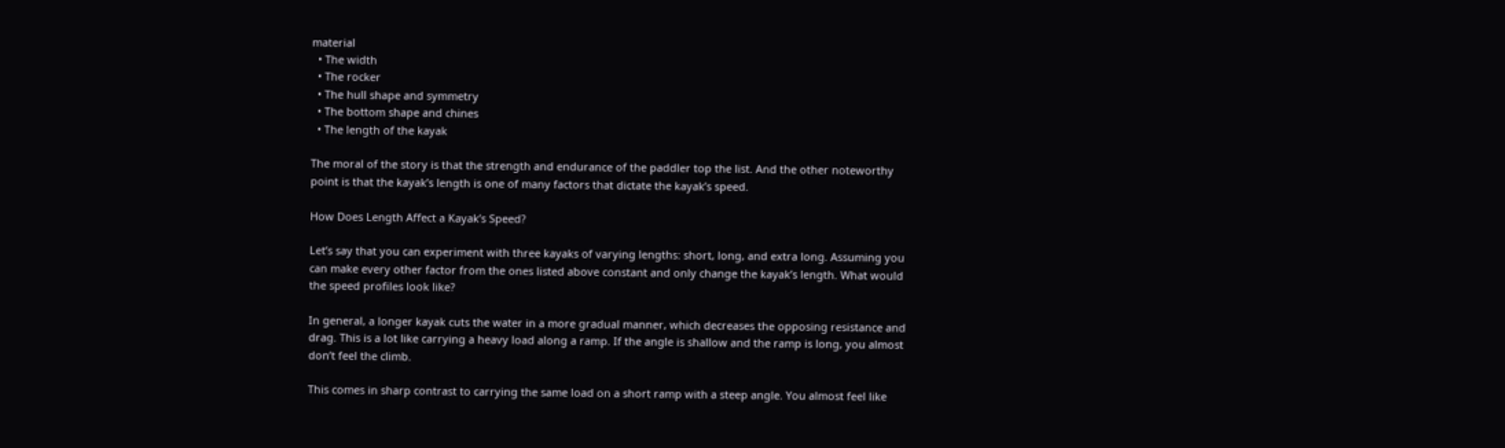material
  • The width
  • The rocker
  • The hull shape and symmetry
  • The bottom shape and chines
  • The length of the kayak

The moral of the story is that the strength and endurance of the paddler top the list. And the other noteworthy point is that the kayak’s length is one of many factors that dictate the kayak’s speed.

How Does Length Affect a Kayak’s Speed?

Let’s say that you can experiment with three kayaks of varying lengths: short, long, and extra long. Assuming you can make every other factor from the ones listed above constant and only change the kayak’s length. What would the speed profiles look like?

In general, a longer kayak cuts the water in a more gradual manner, which decreases the opposing resistance and drag. This is a lot like carrying a heavy load along a ramp. If the angle is shallow and the ramp is long, you almost don’t feel the climb.

This comes in sharp contrast to carrying the same load on a short ramp with a steep angle. You almost feel like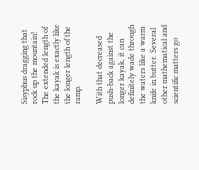Sisyphus dragging that rock up the mountain! The extended length of the kayak is exactly like the longer length of the ramp.

With that decreased push-back against the longer kayak, it can definitely wade through the waters like a warm knife in butter. Several other mathematical and scientific matters go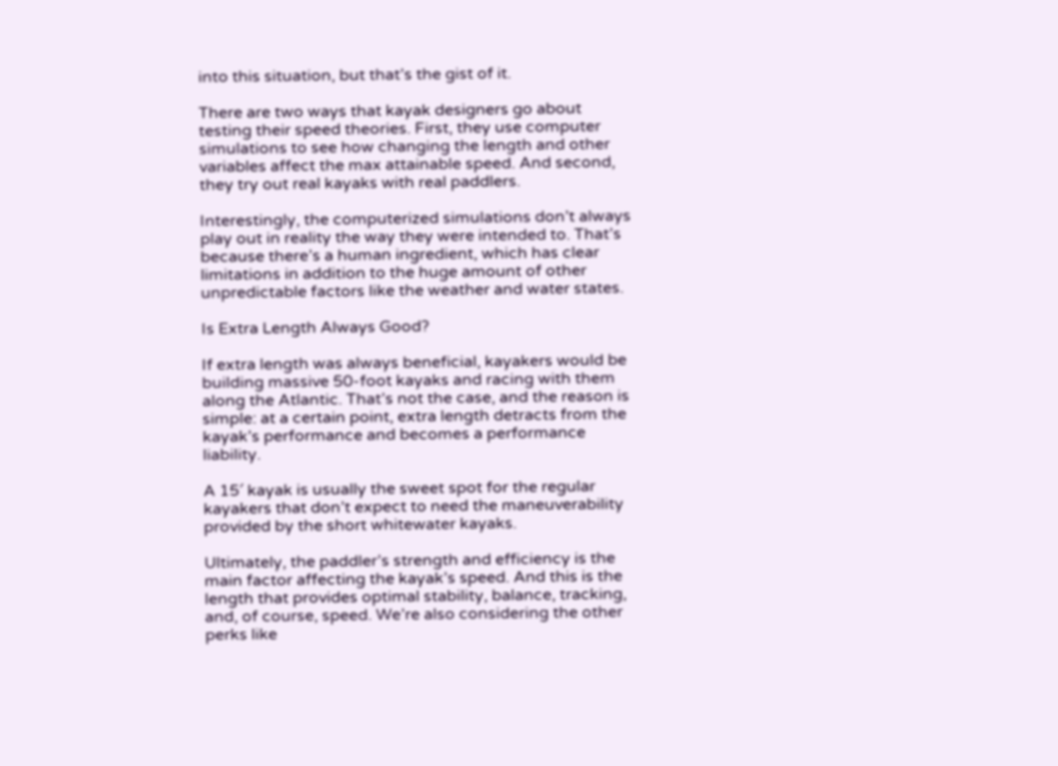into this situation, but that’s the gist of it.

There are two ways that kayak designers go about testing their speed theories. First, they use computer simulations to see how changing the length and other variables affect the max attainable speed. And second, they try out real kayaks with real paddlers.

Interestingly, the computerized simulations don’t always play out in reality the way they were intended to. That’s because there’s a human ingredient, which has clear limitations in addition to the huge amount of other unpredictable factors like the weather and water states.

Is Extra Length Always Good?

If extra length was always beneficial, kayakers would be building massive 50-foot kayaks and racing with them along the Atlantic. That’s not the case, and the reason is simple: at a certain point, extra length detracts from the kayak’s performance and becomes a performance liability.

A 15′ kayak is usually the sweet spot for the regular kayakers that don’t expect to need the maneuverability provided by the short whitewater kayaks.

Ultimately, the paddler’s strength and efficiency is the main factor affecting the kayak’s speed. And this is the length that provides optimal stability, balance, tracking, and, of course, speed. We’re also considering the other perks like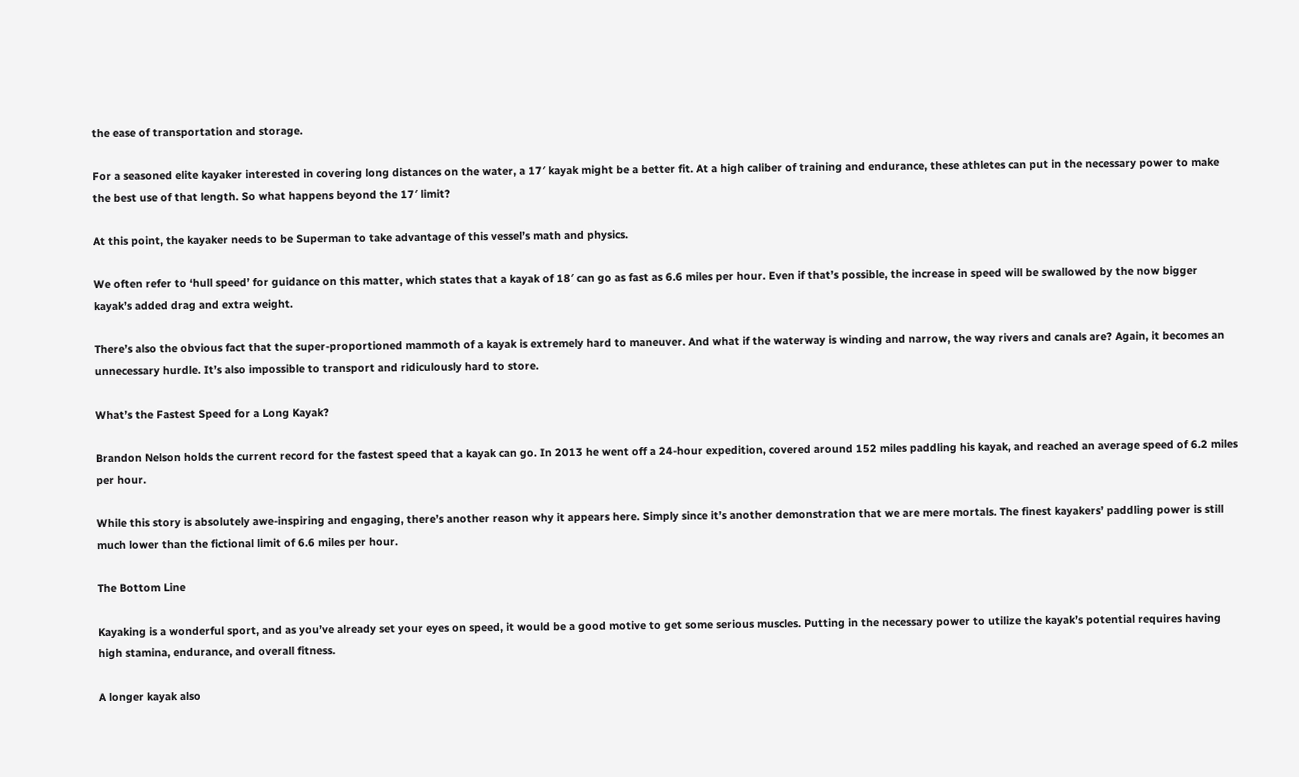the ease of transportation and storage.

For a seasoned elite kayaker interested in covering long distances on the water, a 17′ kayak might be a better fit. At a high caliber of training and endurance, these athletes can put in the necessary power to make the best use of that length. So what happens beyond the 17′ limit?

At this point, the kayaker needs to be Superman to take advantage of this vessel’s math and physics.

We often refer to ‘hull speed’ for guidance on this matter, which states that a kayak of 18′ can go as fast as 6.6 miles per hour. Even if that’s possible, the increase in speed will be swallowed by the now bigger kayak’s added drag and extra weight.

There’s also the obvious fact that the super-proportioned mammoth of a kayak is extremely hard to maneuver. And what if the waterway is winding and narrow, the way rivers and canals are? Again, it becomes an unnecessary hurdle. It’s also impossible to transport and ridiculously hard to store.

What’s the Fastest Speed for a Long Kayak?

Brandon Nelson holds the current record for the fastest speed that a kayak can go. In 2013 he went off a 24-hour expedition, covered around 152 miles paddling his kayak, and reached an average speed of 6.2 miles per hour.

While this story is absolutely awe-inspiring and engaging, there’s another reason why it appears here. Simply since it’s another demonstration that we are mere mortals. The finest kayakers’ paddling power is still much lower than the fictional limit of 6.6 miles per hour.

The Bottom Line

Kayaking is a wonderful sport, and as you’ve already set your eyes on speed, it would be a good motive to get some serious muscles. Putting in the necessary power to utilize the kayak’s potential requires having high stamina, endurance, and overall fitness.

A longer kayak also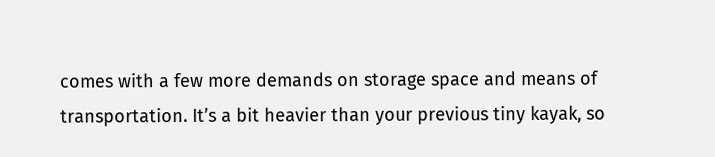comes with a few more demands on storage space and means of transportation. It’s a bit heavier than your previous tiny kayak, so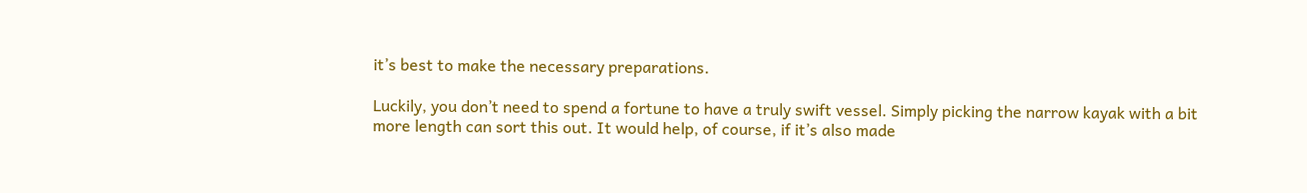it’s best to make the necessary preparations.

Luckily, you don’t need to spend a fortune to have a truly swift vessel. Simply picking the narrow kayak with a bit more length can sort this out. It would help, of course, if it’s also made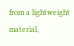from a lightweight material,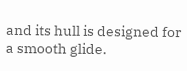and its hull is designed for a smooth glide.